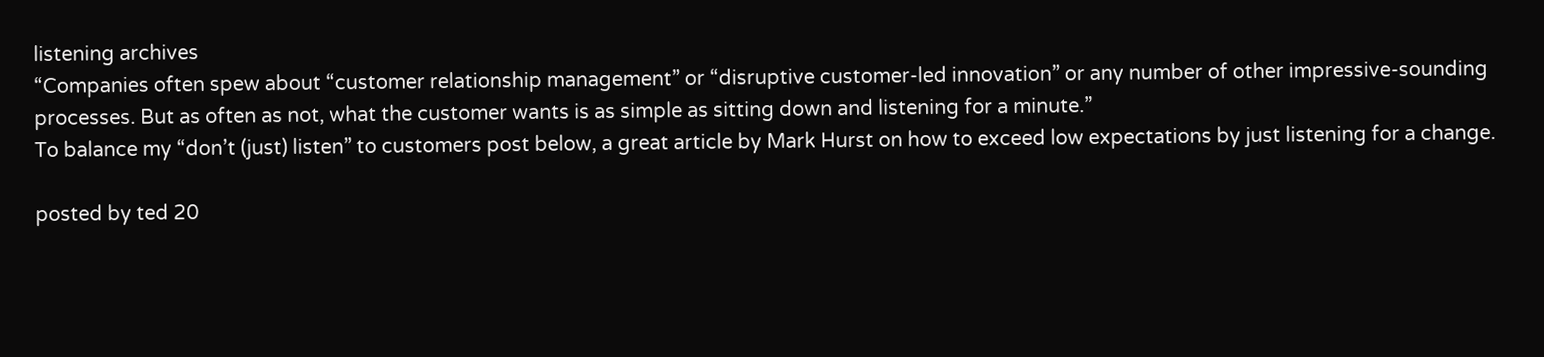listening archives
“Companies often spew about “customer relationship management” or “disruptive customer-led innovation” or any number of other impressive-sounding processes. But as often as not, what the customer wants is as simple as sitting down and listening for a minute.”
To balance my “don’t (just) listen” to customers post below, a great article by Mark Hurst on how to exceed low expectations by just listening for a change.

posted by ted 20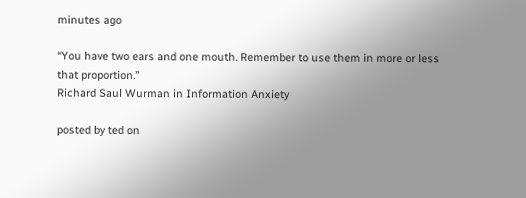minutes ago

“You have two ears and one mouth. Remember to use them in more or less that proportion.”
Richard Saul Wurman in Information Anxiety

posted by ted on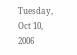Tuesday, Oct 10, 2006